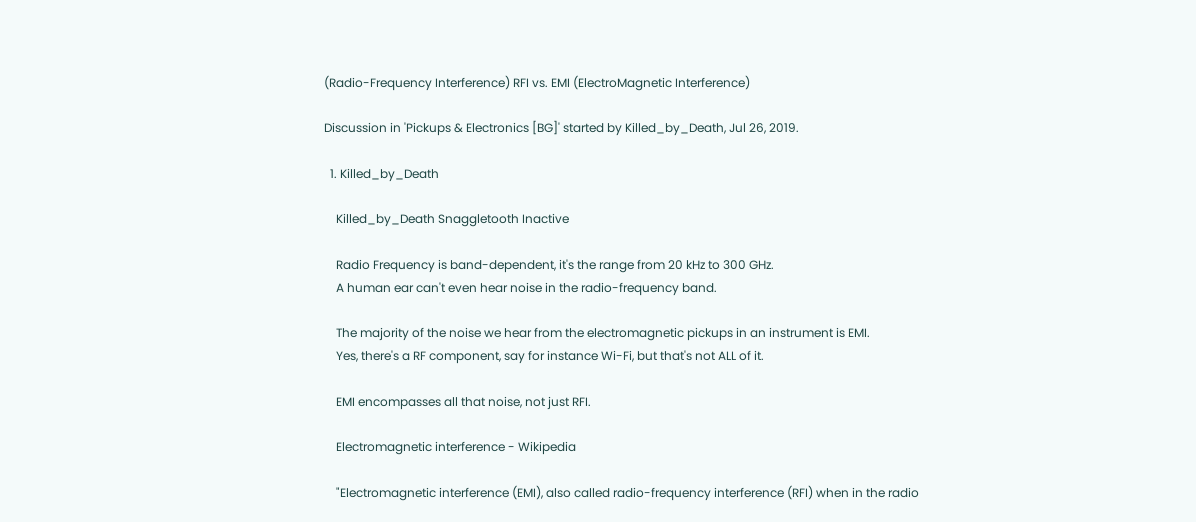(Radio-Frequency Interference) RFI vs. EMI (ElectroMagnetic Interference)

Discussion in 'Pickups & Electronics [BG]' started by Killed_by_Death, Jul 26, 2019.

  1. Killed_by_Death

    Killed_by_Death Snaggletooth Inactive

    Radio Frequency is band-dependent, it's the range from 20 kHz to 300 GHz.
    A human ear can't even hear noise in the radio-frequency band.

    The majority of the noise we hear from the electromagnetic pickups in an instrument is EMI.
    Yes, there's a RF component, say for instance Wi-Fi, but that's not ALL of it.

    EMI encompasses all that noise, not just RFI.

    Electromagnetic interference - Wikipedia

    "Electromagnetic interference (EMI), also called radio-frequency interference (RFI) when in the radio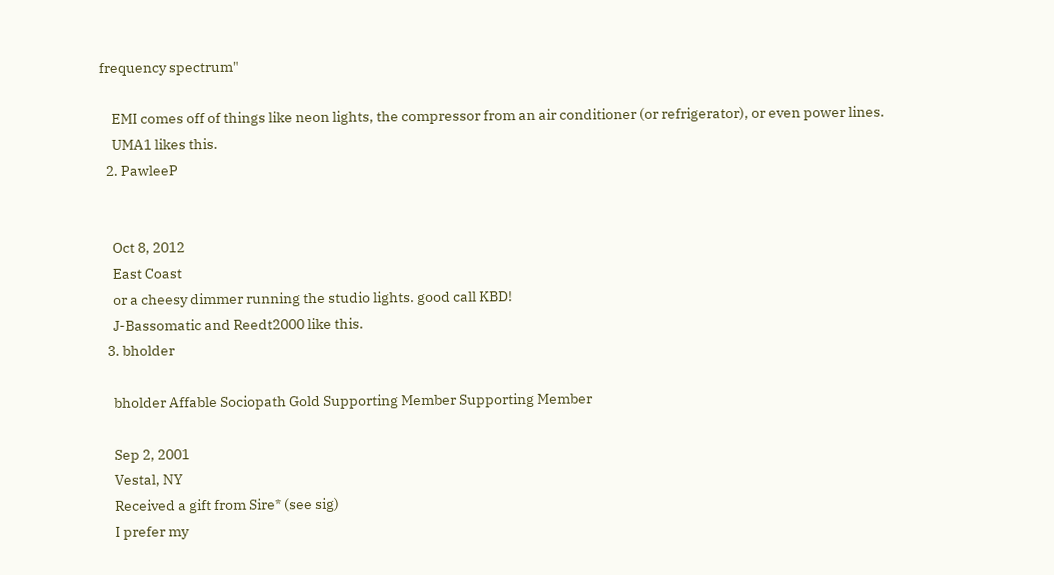frequency spectrum"

    EMI comes off of things like neon lights, the compressor from an air conditioner (or refrigerator), or even power lines.
    UMA1 likes this.
  2. PawleeP


    Oct 8, 2012
    East Coast
    or a cheesy dimmer running the studio lights. good call KBD!
    J-Bassomatic and Reedt2000 like this.
  3. bholder

    bholder Affable Sociopath Gold Supporting Member Supporting Member

    Sep 2, 2001
    Vestal, NY
    Received a gift from Sire* (see sig)
    I prefer my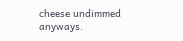cheese undimmed anyways.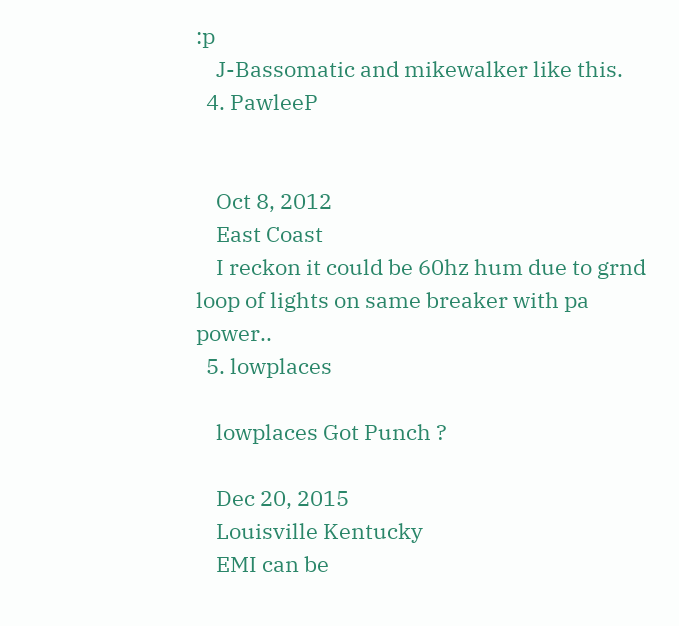:p
    J-Bassomatic and mikewalker like this.
  4. PawleeP


    Oct 8, 2012
    East Coast
    I reckon it could be 60hz hum due to grnd loop of lights on same breaker with pa power..
  5. lowplaces

    lowplaces Got Punch ?

    Dec 20, 2015
    Louisville Kentucky
    EMI can be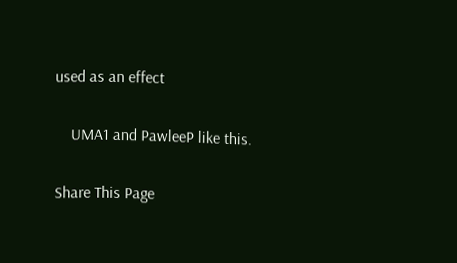used as an effect

    UMA1 and PawleeP like this.

Share This Page